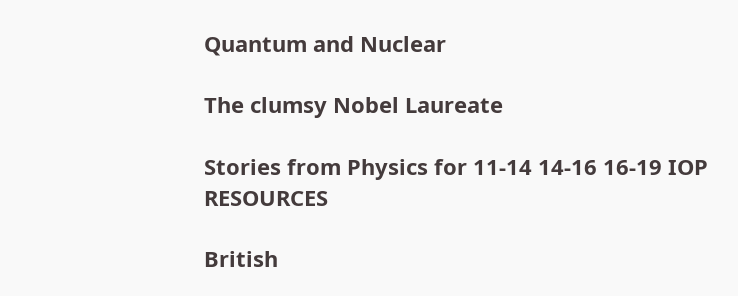Quantum and Nuclear

The clumsy Nobel Laureate

Stories from Physics for 11-14 14-16 16-19 IOP RESOURCES

British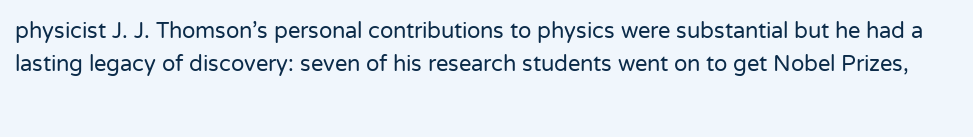physicist J. J. Thomson’s personal contributions to physics were substantial but he had a lasting legacy of discovery: seven of his research students went on to get Nobel Prizes,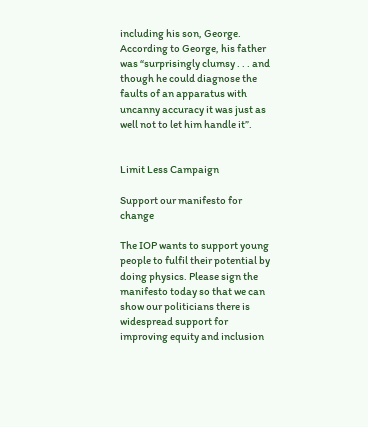including his son, George. According to George, his father was “surprisingly clumsy . . . and though he could diagnose the faults of an apparatus with uncanny accuracy it was just as well not to let him handle it”.


Limit Less Campaign

Support our manifesto for change

The IOP wants to support young people to fulfil their potential by doing physics. Please sign the manifesto today so that we can show our politicians there is widespread support for improving equity and inclusion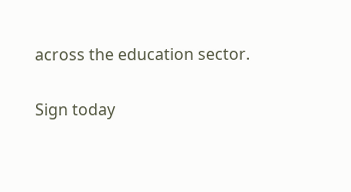across the education sector.

Sign today